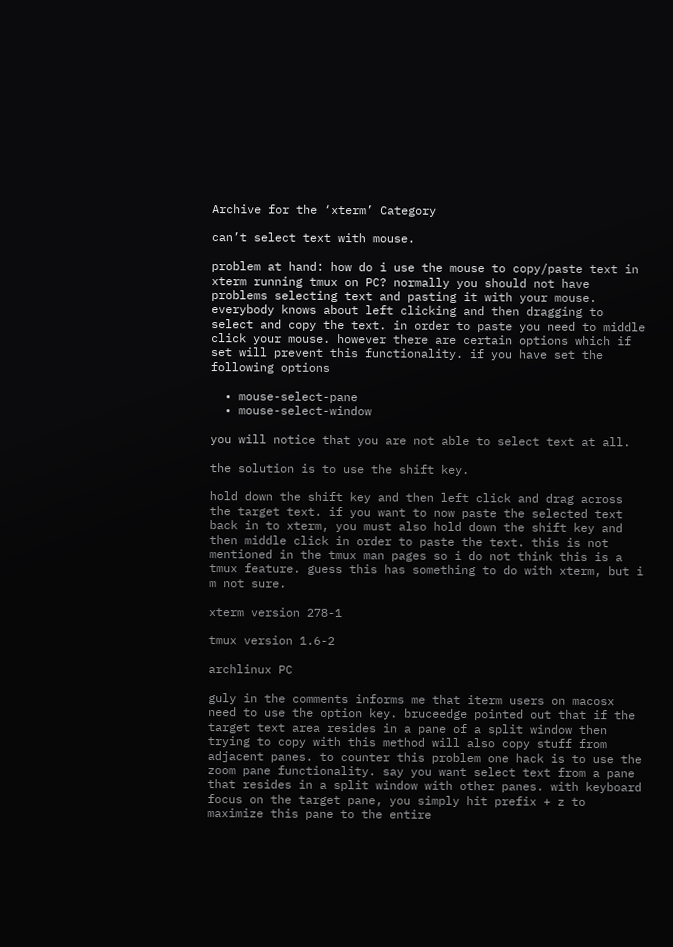Archive for the ‘xterm’ Category

can’t select text with mouse.

problem at hand: how do i use the mouse to copy/paste text in xterm running tmux on PC? normally you should not have problems selecting text and pasting it with your mouse. everybody knows about left clicking and then dragging to select and copy the text. in order to paste you need to middle click your mouse. however there are certain options which if set will prevent this functionality. if you have set the following options

  • mouse-select-pane
  • mouse-select-window

you will notice that you are not able to select text at all.

the solution is to use the shift key.

hold down the shift key and then left click and drag across the target text. if you want to now paste the selected text back in to xterm, you must also hold down the shift key and then middle click in order to paste the text. this is not mentioned in the tmux man pages so i do not think this is a tmux feature. guess this has something to do with xterm, but i m not sure.

xterm version 278-1

tmux version 1.6-2

archlinux PC

guly in the comments informs me that iterm users on macosx need to use the option key. bruceedge pointed out that if the target text area resides in a pane of a split window then trying to copy with this method will also copy stuff from adjacent panes. to counter this problem one hack is to use the zoom pane functionality. say you want select text from a pane that resides in a split window with other panes. with keyboard focus on the target pane, you simply hit prefix + z to maximize this pane to the entire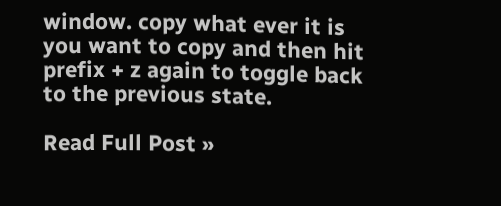window. copy what ever it is you want to copy and then hit prefix + z again to toggle back to the previous state.

Read Full Post »